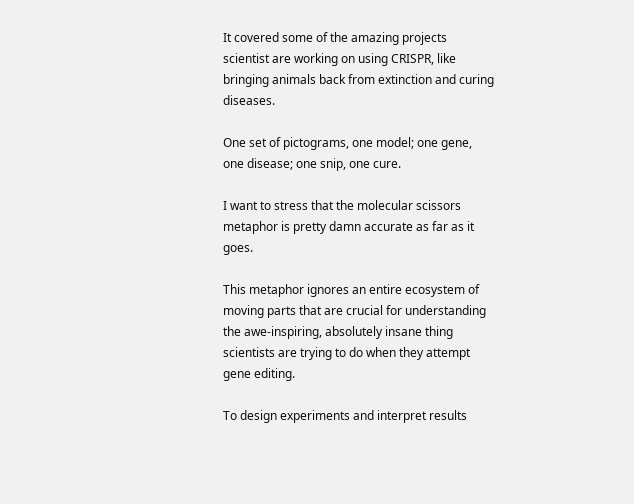It covered some of the amazing projects scientist are working on using CRISPR, like bringing animals back from extinction and curing diseases.

One set of pictograms, one model; one gene, one disease; one snip, one cure.

I want to stress that the molecular scissors metaphor is pretty damn accurate as far as it goes.

This metaphor ignores an entire ecosystem of moving parts that are crucial for understanding the awe-inspiring, absolutely insane thing scientists are trying to do when they attempt gene editing.

To design experiments and interpret results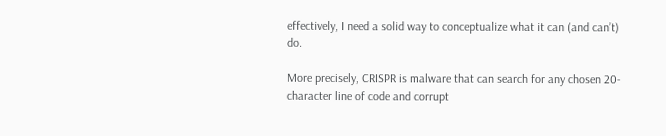effectively, I need a solid way to conceptualize what it can (and can’t) do.

More precisely, CRISPR is malware that can search for any chosen 20-character line of code and corrupt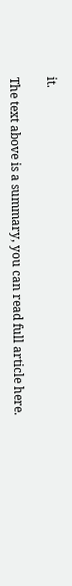it.

The text above is a summary, you can read full article here.